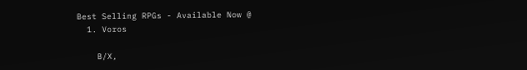Best Selling RPGs - Available Now @
  1. Voros

    B/X,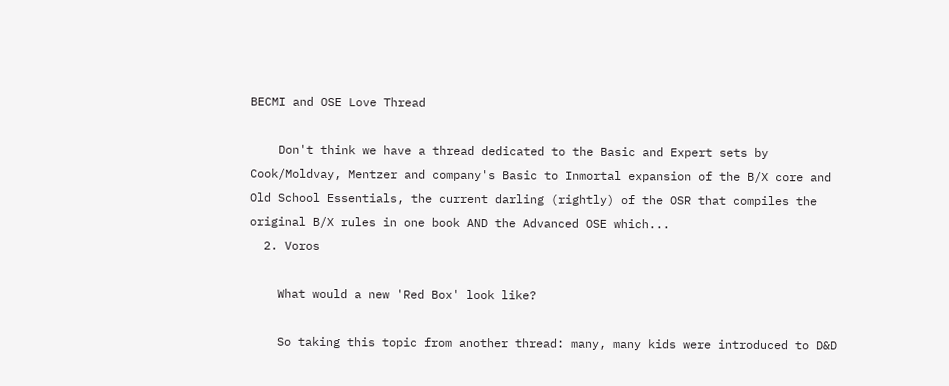BECMI and OSE Love Thread

    Don't think we have a thread dedicated to the Basic and Expert sets by Cook/Moldvay, Mentzer and company's Basic to Inmortal expansion of the B/X core and Old School Essentials, the current darling (rightly) of the OSR that compiles the original B/X rules in one book AND the Advanced OSE which...
  2. Voros

    What would a new 'Red Box' look like?

    So taking this topic from another thread: many, many kids were introduced to D&D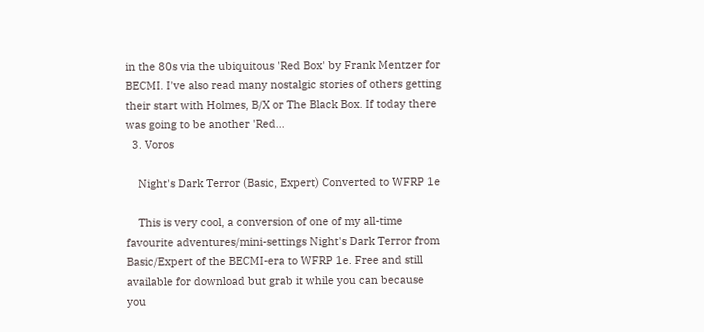in the 80s via the ubiquitous 'Red Box' by Frank Mentzer for BECMI. I've also read many nostalgic stories of others getting their start with Holmes, B/X or The Black Box. If today there was going to be another 'Red...
  3. Voros

    Night's Dark Terror (Basic, Expert) Converted to WFRP 1e

    This is very cool, a conversion of one of my all-time favourite adventures/mini-settings Night's Dark Terror from Basic/Expert of the BECMI-era to WFRP 1e. Free and still available for download but grab it while you can because you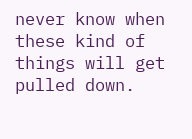never know when these kind of things will get pulled down.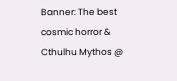Banner: The best cosmic horror & Cthulhu Mythos @